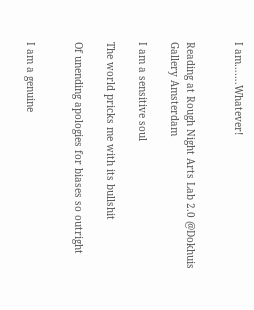I am…….Whatever!


Reading at Rough Night Arts Lab 2.0 @Dokhuis Gallery Amsterdam

I am a sensitive soul

The world pricks me with its bullshit

Of unending apologies for biases so outright


I am a genuine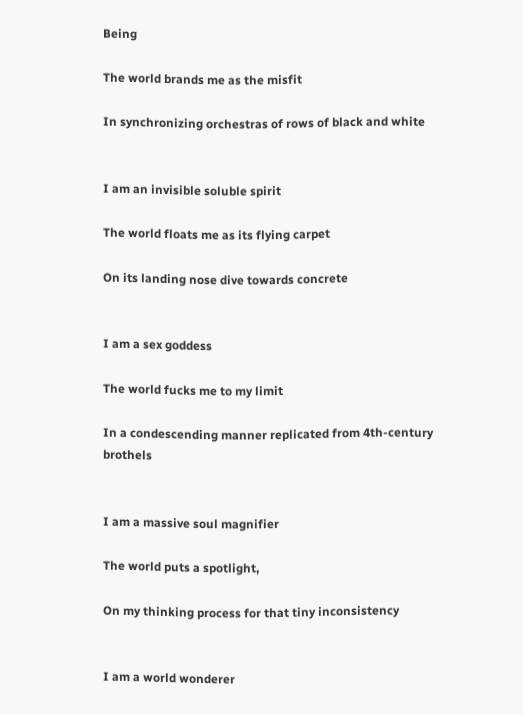Being

The world brands me as the misfit

In synchronizing orchestras of rows of black and white


I am an invisible soluble spirit

The world floats me as its flying carpet

On its landing nose dive towards concrete


I am a sex goddess

The world fucks me to my limit

In a condescending manner replicated from 4th-century brothels


I am a massive soul magnifier

The world puts a spotlight,

On my thinking process for that tiny inconsistency


I am a world wonderer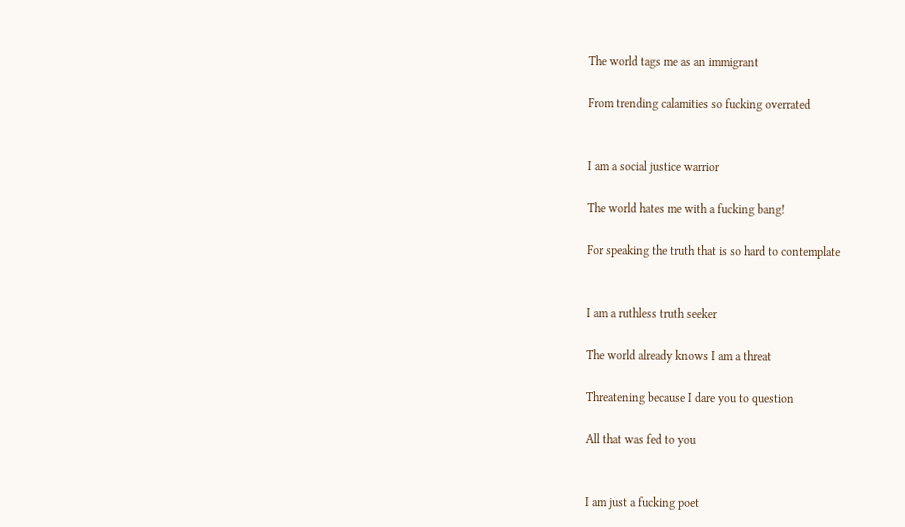The world tags me as an immigrant

From trending calamities so fucking overrated


I am a social justice warrior

The world hates me with a fucking bang!

For speaking the truth that is so hard to contemplate


I am a ruthless truth seeker

The world already knows I am a threat

Threatening because I dare you to question

All that was fed to you


I am just a fucking poet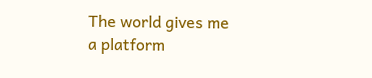The world gives me a platform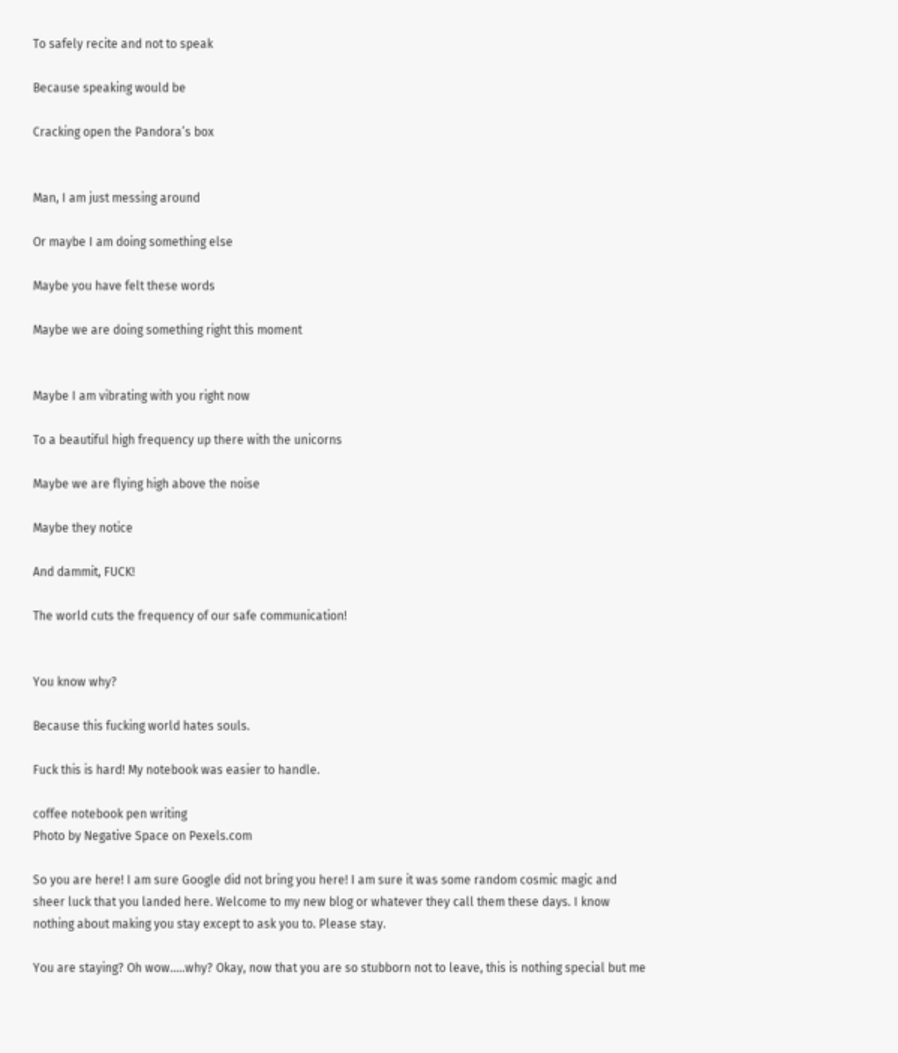To safely recite and not to speak

Because speaking would be

Cracking open the Pandora’s box


Man, I am just messing around

Or maybe I am doing something else

Maybe you have felt these words

Maybe we are doing something right this moment


Maybe I am vibrating with you right now

To a beautiful high frequency up there with the unicorns

Maybe we are flying high above the noise

Maybe they notice

And dammit, FUCK!

The world cuts the frequency of our safe communication!


You know why?

Because this fucking world hates souls.

Fuck this is hard! My notebook was easier to handle.

coffee notebook pen writing
Photo by Negative Space on Pexels.com

So you are here! I am sure Google did not bring you here! I am sure it was some random cosmic magic and sheer luck that you landed here. Welcome to my new blog or whatever they call them these days. I know nothing about making you stay except to ask you to. Please stay.

You are staying? Oh wow…..why? Okay, now that you are so stubborn not to leave, this is nothing special but me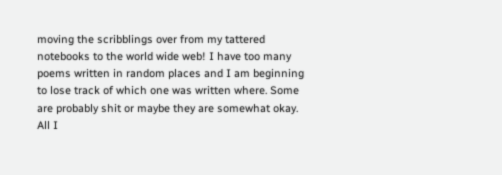moving the scribblings over from my tattered notebooks to the world wide web! I have too many poems written in random places and I am beginning to lose track of which one was written where. Some are probably shit or maybe they are somewhat okay. All I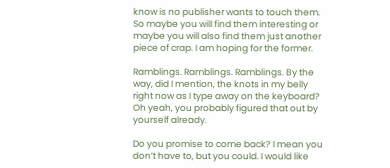know is no publisher wants to touch them. So maybe you will find them interesting or maybe you will also find them just another piece of crap. I am hoping for the former.

Ramblings. Ramblings. Ramblings. By the way, did I mention, the knots in my belly right now as I type away on the keyboard? Oh yeah, you probably figured that out by yourself already.

Do you promise to come back? I mean you don’t have to, but you could. I would like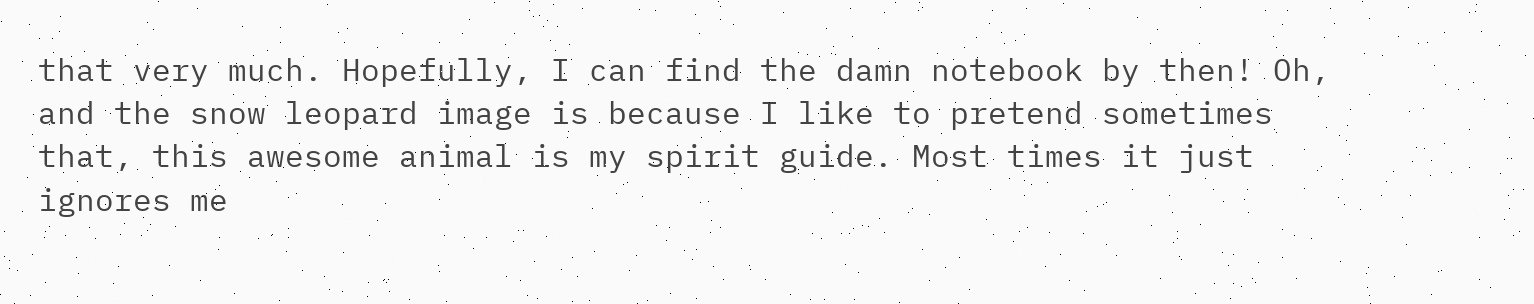that very much. Hopefully, I can find the damn notebook by then! Oh, and the snow leopard image is because I like to pretend sometimes that, this awesome animal is my spirit guide. Most times it just ignores me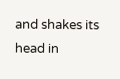and shakes its head in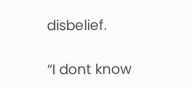disbelief.

“I dont know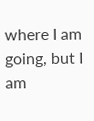where I am going, but I am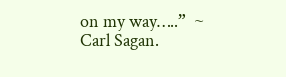on my way…..”  ~ Carl Sagan.